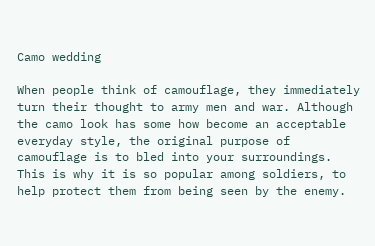Camo wedding

When people think of camouflage, they immediately turn their thought to army men and war. Although the camo look has some how become an acceptable everyday style, the original purpose of camouflage is to bled into your surroundings. This is why it is so popular among soldiers, to help protect them from being seen by the enemy.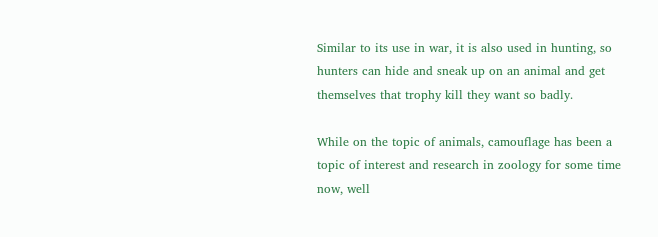Similar to its use in war, it is also used in hunting, so hunters can hide and sneak up on an animal and get themselves that trophy kill they want so badly.

While on the topic of animals, camouflage has been a topic of interest and research in zoology for some time now, well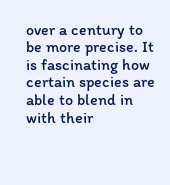over a century to be more precise. It is fascinating how certain species are able to blend in with their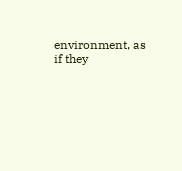environment, as if they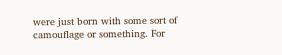were just born with some sort of camouflage or something. For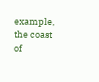example, the coast of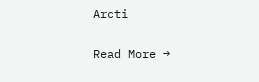Arcti

Read More →